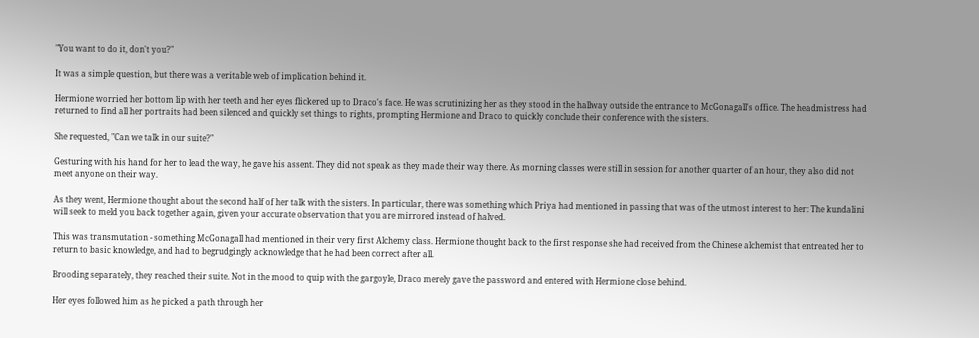"You want to do it, don't you?"

It was a simple question, but there was a veritable web of implication behind it.

Hermione worried her bottom lip with her teeth and her eyes flickered up to Draco's face. He was scrutinizing her as they stood in the hallway outside the entrance to McGonagall's office. The headmistress had returned to find all her portraits had been silenced and quickly set things to rights, prompting Hermione and Draco to quickly conclude their conference with the sisters.

She requested, "Can we talk in our suite?"

Gesturing with his hand for her to lead the way, he gave his assent. They did not speak as they made their way there. As morning classes were still in session for another quarter of an hour, they also did not meet anyone on their way.

As they went, Hermione thought about the second half of her talk with the sisters. In particular, there was something which Priya had mentioned in passing that was of the utmost interest to her: The kundalini will seek to meld you back together again, given your accurate observation that you are mirrored instead of halved.

This was transmutation - something McGonagall had mentioned in their very first Alchemy class. Hermione thought back to the first response she had received from the Chinese alchemist that entreated her to return to basic knowledge, and had to begrudgingly acknowledge that he had been correct after all.

Brooding separately, they reached their suite. Not in the mood to quip with the gargoyle, Draco merely gave the password and entered with Hermione close behind.

Her eyes followed him as he picked a path through her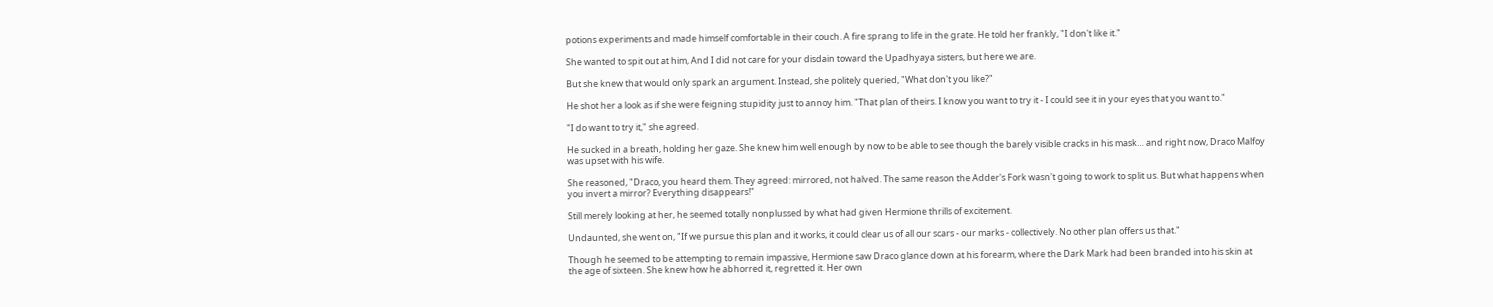potions experiments and made himself comfortable in their couch. A fire sprang to life in the grate. He told her frankly, "I don't like it."

She wanted to spit out at him, And I did not care for your disdain toward the Upadhyaya sisters, but here we are.

But she knew that would only spark an argument. Instead, she politely queried, "What don't you like?"

He shot her a look as if she were feigning stupidity just to annoy him. "That plan of theirs. I know you want to try it - I could see it in your eyes that you want to."

"I do want to try it," she agreed.

He sucked in a breath, holding her gaze. She knew him well enough by now to be able to see though the barely visible cracks in his mask… and right now, Draco Malfoy was upset with his wife.

She reasoned, "Draco, you heard them. They agreed: mirrored, not halved. The same reason the Adder's Fork wasn't going to work to split us. But what happens when you invert a mirror? Everything disappears!"

Still merely looking at her, he seemed totally nonplussed by what had given Hermione thrills of excitement.

Undaunted, she went on, "If we pursue this plan and it works, it could clear us of all our scars - our marks - collectively. No other plan offers us that."

Though he seemed to be attempting to remain impassive, Hermione saw Draco glance down at his forearm, where the Dark Mark had been branded into his skin at the age of sixteen. She knew how he abhorred it, regretted it. Her own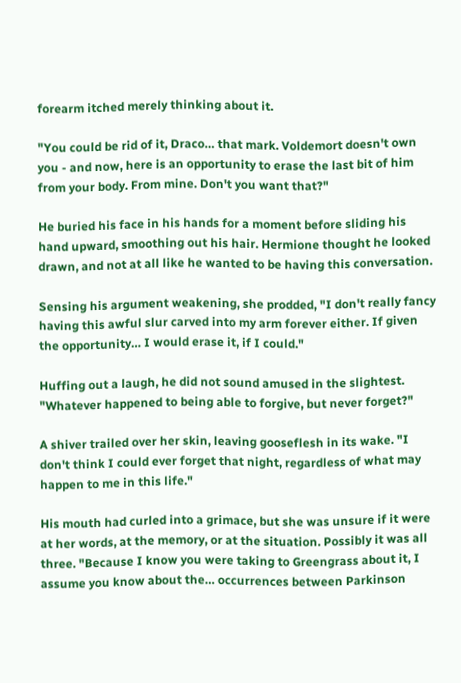forearm itched merely thinking about it.

"You could be rid of it, Draco… that mark. Voldemort doesn't own you - and now, here is an opportunity to erase the last bit of him from your body. From mine. Don't you want that?"

He buried his face in his hands for a moment before sliding his hand upward, smoothing out his hair. Hermione thought he looked drawn, and not at all like he wanted to be having this conversation.

Sensing his argument weakening, she prodded, "I don't really fancy having this awful slur carved into my arm forever either. If given the opportunity… I would erase it, if I could."

Huffing out a laugh, he did not sound amused in the slightest. "Whatever happened to being able to forgive, but never forget?"

A shiver trailed over her skin, leaving gooseflesh in its wake. "I don't think I could ever forget that night, regardless of what may happen to me in this life."

His mouth had curled into a grimace, but she was unsure if it were at her words, at the memory, or at the situation. Possibly it was all three. "Because I know you were taking to Greengrass about it, I assume you know about the… occurrences between Parkinson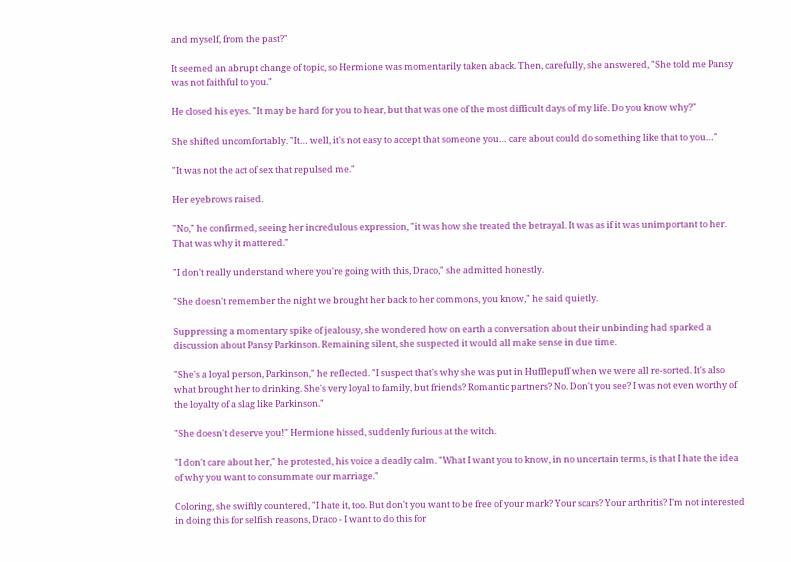and myself, from the past?"

It seemed an abrupt change of topic, so Hermione was momentarily taken aback. Then, carefully, she answered, "She told me Pansy was not faithful to you."

He closed his eyes. "It may be hard for you to hear, but that was one of the most difficult days of my life. Do you know why?"

She shifted uncomfortably. "It… well, it's not easy to accept that someone you… care about could do something like that to you…"

"It was not the act of sex that repulsed me."

Her eyebrows raised.

"No," he confirmed, seeing her incredulous expression, "it was how she treated the betrayal. It was as if it was unimportant to her. That was why it mattered."

"I don't really understand where you're going with this, Draco," she admitted honestly.

"She doesn't remember the night we brought her back to her commons, you know," he said quietly.

Suppressing a momentary spike of jealousy, she wondered how on earth a conversation about their unbinding had sparked a discussion about Pansy Parkinson. Remaining silent, she suspected it would all make sense in due time.

"She's a loyal person, Parkinson," he reflected. "I suspect that's why she was put in Hufflepuff when we were all re-sorted. It's also what brought her to drinking. She's very loyal to family, but friends? Romantic partners? No. Don't you see? I was not even worthy of the loyalty of a slag like Parkinson."

"She doesn't deserve you!" Hermione hissed, suddenly furious at the witch.

"I don't care about her," he protested, his voice a deadly calm. "What I want you to know, in no uncertain terms, is that I hate the idea of why you want to consummate our marriage."

Coloring, she swiftly countered, "I hate it, too. But don't you want to be free of your mark? Your scars? Your arthritis? I'm not interested in doing this for selfish reasons, Draco - I want to do this for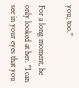you, too."

For a long moment, he only looked at her. "I can see in your eyes that you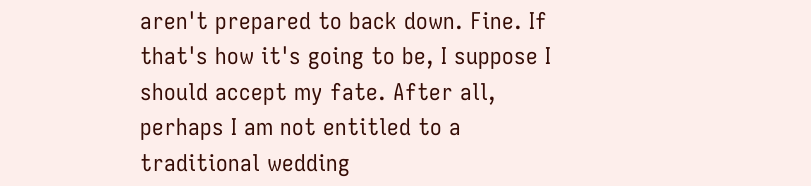aren't prepared to back down. Fine. If that's how it's going to be, I suppose I should accept my fate. After all, perhaps I am not entitled to a traditional wedding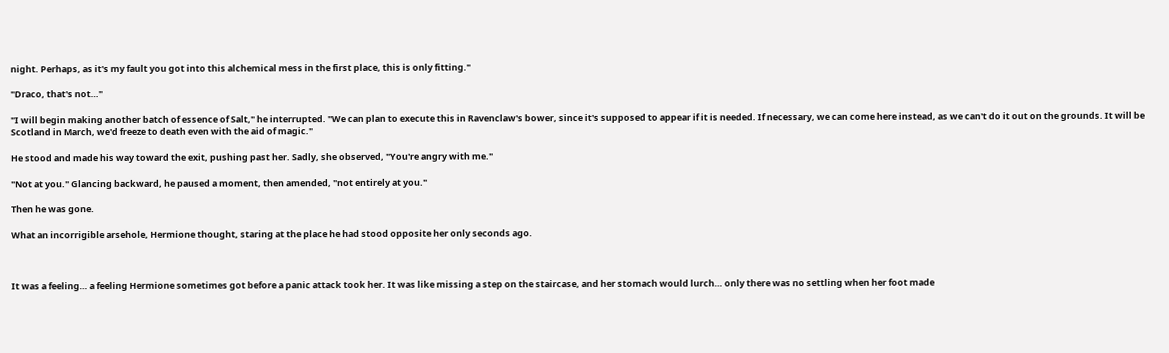night. Perhaps, as it's my fault you got into this alchemical mess in the first place, this is only fitting."

"Draco, that's not…"

"I will begin making another batch of essence of Salt," he interrupted. "We can plan to execute this in Ravenclaw's bower, since it's supposed to appear if it is needed. If necessary, we can come here instead, as we can't do it out on the grounds. It will be Scotland in March, we'd freeze to death even with the aid of magic."

He stood and made his way toward the exit, pushing past her. Sadly, she observed, "You're angry with me."

"Not at you." Glancing backward, he paused a moment, then amended, "not entirely at you."

Then he was gone.

What an incorrigible arsehole, Hermione thought, staring at the place he had stood opposite her only seconds ago.



It was a feeling… a feeling Hermione sometimes got before a panic attack took her. It was like missing a step on the staircase, and her stomach would lurch… only there was no settling when her foot made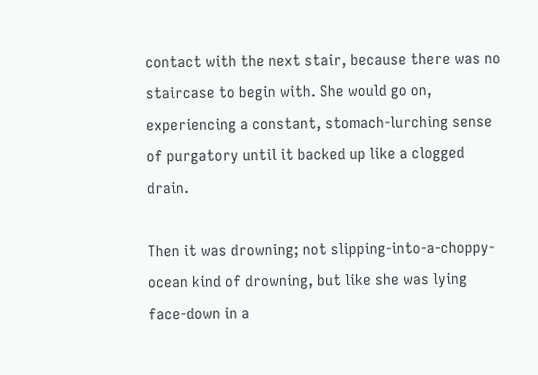contact with the next stair, because there was no staircase to begin with. She would go on, experiencing a constant, stomach-lurching sense of purgatory until it backed up like a clogged drain.

Then it was drowning; not slipping-into-a-choppy-ocean kind of drowning, but like she was lying face-down in a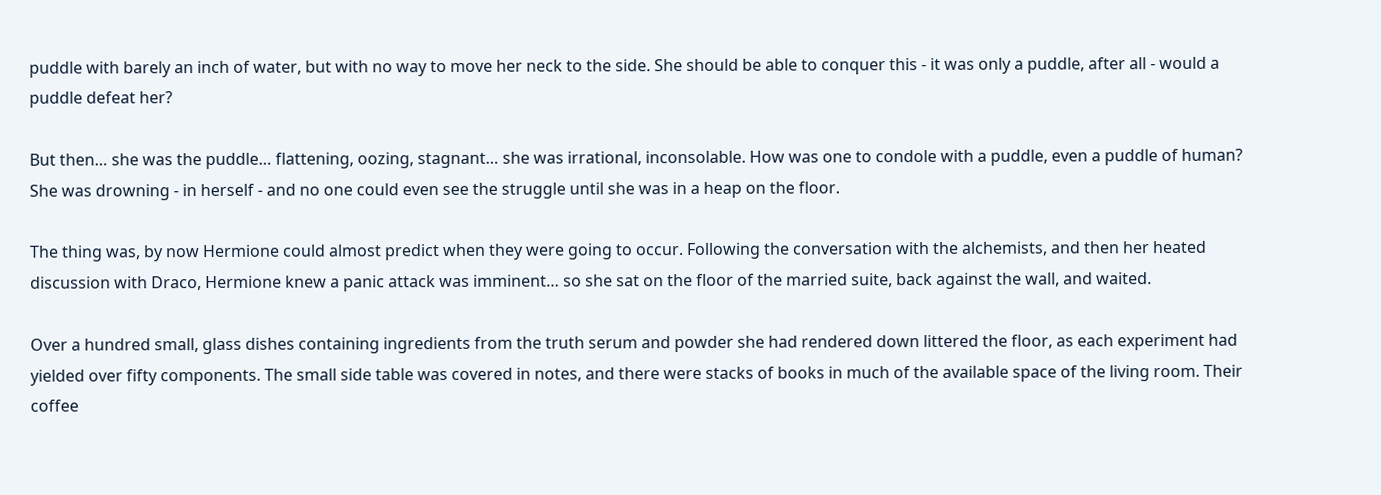puddle with barely an inch of water, but with no way to move her neck to the side. She should be able to conquer this - it was only a puddle, after all - would a puddle defeat her?

But then… she was the puddle… flattening, oozing, stagnant… she was irrational, inconsolable. How was one to condole with a puddle, even a puddle of human? She was drowning - in herself - and no one could even see the struggle until she was in a heap on the floor.

The thing was, by now Hermione could almost predict when they were going to occur. Following the conversation with the alchemists, and then her heated discussion with Draco, Hermione knew a panic attack was imminent… so she sat on the floor of the married suite, back against the wall, and waited.

Over a hundred small, glass dishes containing ingredients from the truth serum and powder she had rendered down littered the floor, as each experiment had yielded over fifty components. The small side table was covered in notes, and there were stacks of books in much of the available space of the living room. Their coffee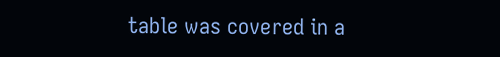table was covered in a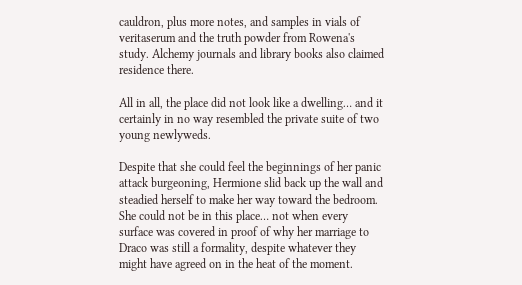cauldron, plus more notes, and samples in vials of veritaserum and the truth powder from Rowena's study. Alchemy journals and library books also claimed residence there.

All in all, the place did not look like a dwelling… and it certainly in no way resembled the private suite of two young newlyweds.

Despite that she could feel the beginnings of her panic attack burgeoning, Hermione slid back up the wall and steadied herself to make her way toward the bedroom. She could not be in this place… not when every surface was covered in proof of why her marriage to Draco was still a formality, despite whatever they might have agreed on in the heat of the moment.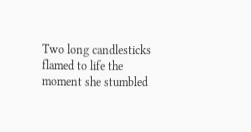Two long candlesticks flamed to life the moment she stumbled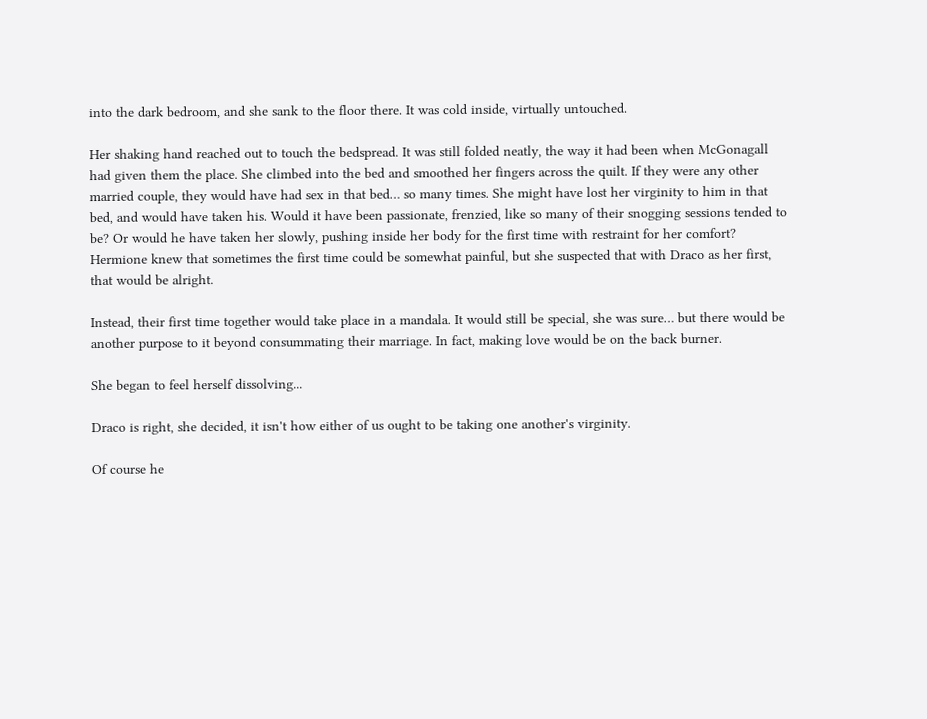into the dark bedroom, and she sank to the floor there. It was cold inside, virtually untouched.

Her shaking hand reached out to touch the bedspread. It was still folded neatly, the way it had been when McGonagall had given them the place. She climbed into the bed and smoothed her fingers across the quilt. If they were any other married couple, they would have had sex in that bed… so many times. She might have lost her virginity to him in that bed, and would have taken his. Would it have been passionate, frenzied, like so many of their snogging sessions tended to be? Or would he have taken her slowly, pushing inside her body for the first time with restraint for her comfort? Hermione knew that sometimes the first time could be somewhat painful, but she suspected that with Draco as her first, that would be alright.

Instead, their first time together would take place in a mandala. It would still be special, she was sure… but there would be another purpose to it beyond consummating their marriage. In fact, making love would be on the back burner.

She began to feel herself dissolving...

Draco is right, she decided, it isn't how either of us ought to be taking one another's virginity.

Of course he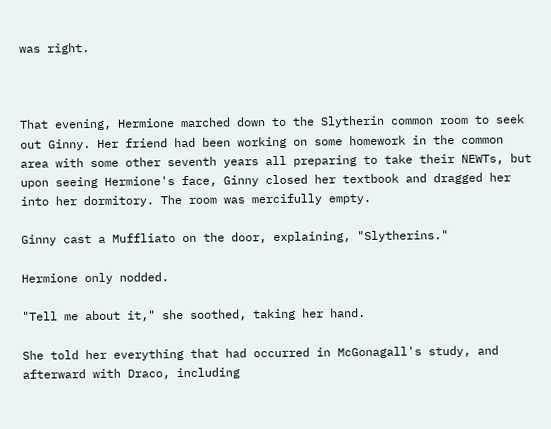was right.



That evening, Hermione marched down to the Slytherin common room to seek out Ginny. Her friend had been working on some homework in the common area with some other seventh years all preparing to take their NEWTs, but upon seeing Hermione's face, Ginny closed her textbook and dragged her into her dormitory. The room was mercifully empty.

Ginny cast a Muffliato on the door, explaining, "Slytherins."

Hermione only nodded.

"Tell me about it," she soothed, taking her hand.

She told her everything that had occurred in McGonagall's study, and afterward with Draco, including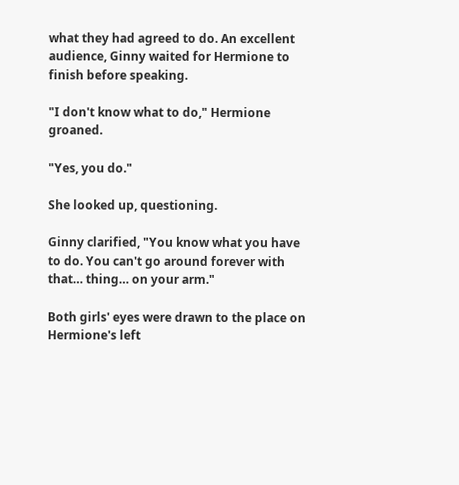what they had agreed to do. An excellent audience, Ginny waited for Hermione to finish before speaking.

"I don't know what to do," Hermione groaned.

"Yes, you do."

She looked up, questioning.

Ginny clarified, "You know what you have to do. You can't go around forever with that… thing… on your arm."

Both girls' eyes were drawn to the place on Hermione's left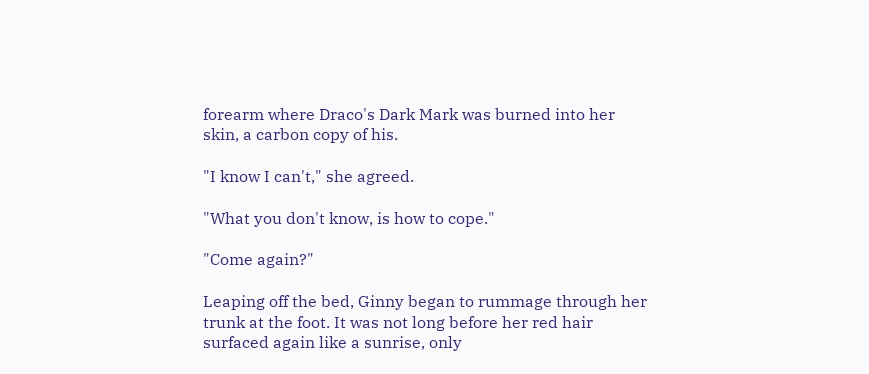forearm where Draco's Dark Mark was burned into her skin, a carbon copy of his.

"I know I can't," she agreed.

"What you don't know, is how to cope."

"Come again?"

Leaping off the bed, Ginny began to rummage through her trunk at the foot. It was not long before her red hair surfaced again like a sunrise, only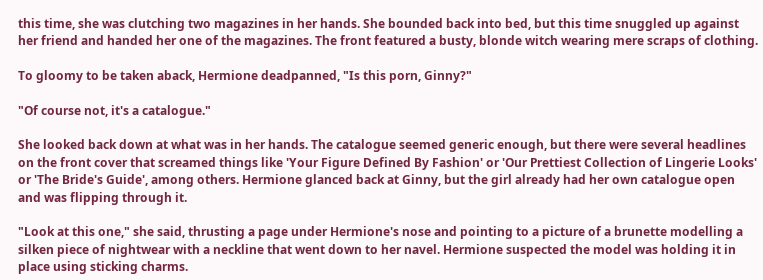this time, she was clutching two magazines in her hands. She bounded back into bed, but this time snuggled up against her friend and handed her one of the magazines. The front featured a busty, blonde witch wearing mere scraps of clothing.

To gloomy to be taken aback, Hermione deadpanned, "Is this porn, Ginny?"

"Of course not, it's a catalogue."

She looked back down at what was in her hands. The catalogue seemed generic enough, but there were several headlines on the front cover that screamed things like 'Your Figure Defined By Fashion' or 'Our Prettiest Collection of Lingerie Looks' or 'The Bride's Guide', among others. Hermione glanced back at Ginny, but the girl already had her own catalogue open and was flipping through it.

"Look at this one," she said, thrusting a page under Hermione's nose and pointing to a picture of a brunette modelling a silken piece of nightwear with a neckline that went down to her navel. Hermione suspected the model was holding it in place using sticking charms.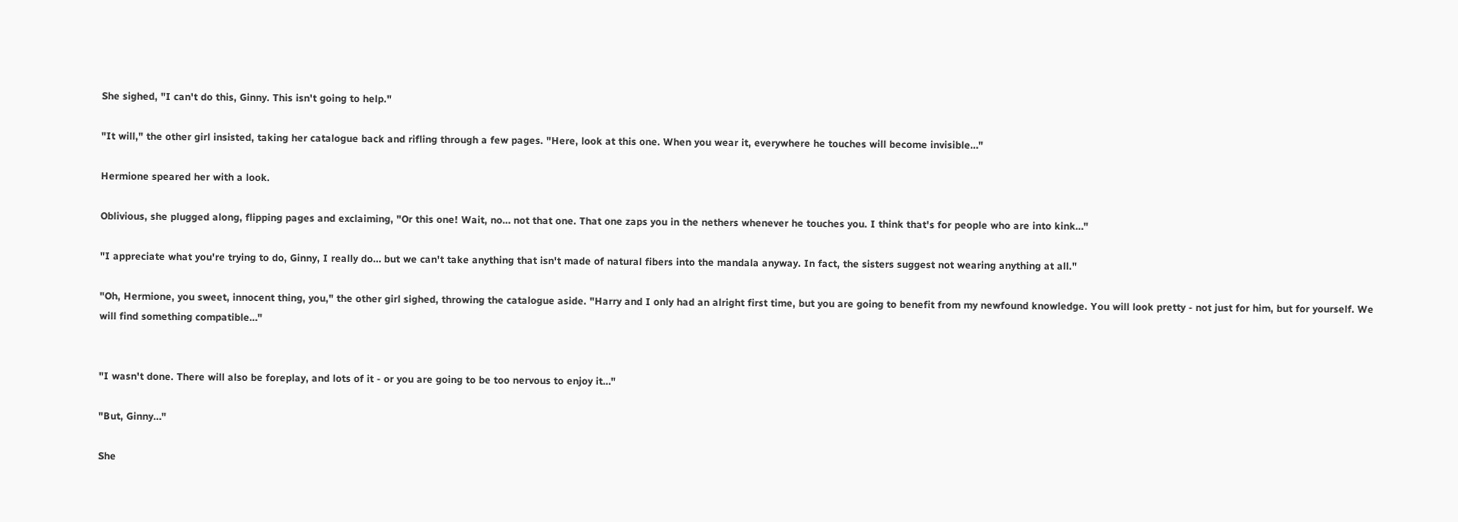She sighed, "I can't do this, Ginny. This isn't going to help."

"It will," the other girl insisted, taking her catalogue back and rifling through a few pages. "Here, look at this one. When you wear it, everywhere he touches will become invisible…"

Hermione speared her with a look.

Oblivious, she plugged along, flipping pages and exclaiming, "Or this one! Wait, no… not that one. That one zaps you in the nethers whenever he touches you. I think that's for people who are into kink…"

"I appreciate what you're trying to do, Ginny, I really do… but we can't take anything that isn't made of natural fibers into the mandala anyway. In fact, the sisters suggest not wearing anything at all."

"Oh, Hermione, you sweet, innocent thing, you," the other girl sighed, throwing the catalogue aside. "Harry and I only had an alright first time, but you are going to benefit from my newfound knowledge. You will look pretty - not just for him, but for yourself. We will find something compatible…"


"I wasn't done. There will also be foreplay, and lots of it - or you are going to be too nervous to enjoy it…"

"But, Ginny…"

She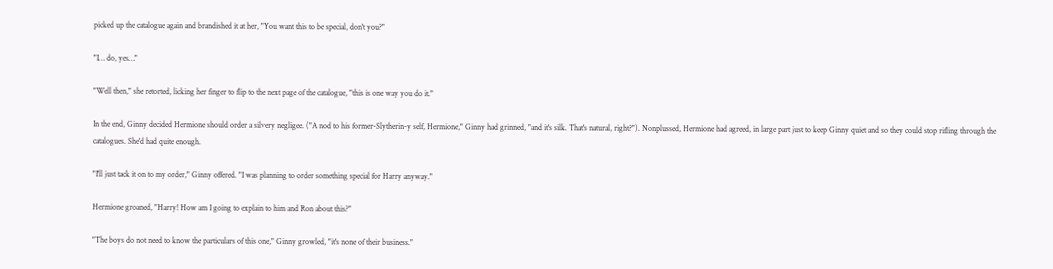picked up the catalogue again and brandished it at her, "You want this to be special, don't you?"

"I… do, yes…"

"Well then," she retorted, licking her finger to flip to the next page of the catalogue, "this is one way you do it."

In the end, Ginny decided Hermione should order a silvery negligee. ("A nod to his former-Slytherin-y self, Hermione," Ginny had grinned, "and it's silk. That's natural, right?"). Nonplussed, Hermione had agreed, in large part just to keep Ginny quiet and so they could stop rifling through the catalogues. She'd had quite enough.

"I'll just tack it on to my order," Ginny offered. "I was planning to order something special for Harry anyway."

Hermione groaned, "Harry! How am I going to explain to him and Ron about this?"

"The boys do not need to know the particulars of this one," Ginny growled, "it's none of their business."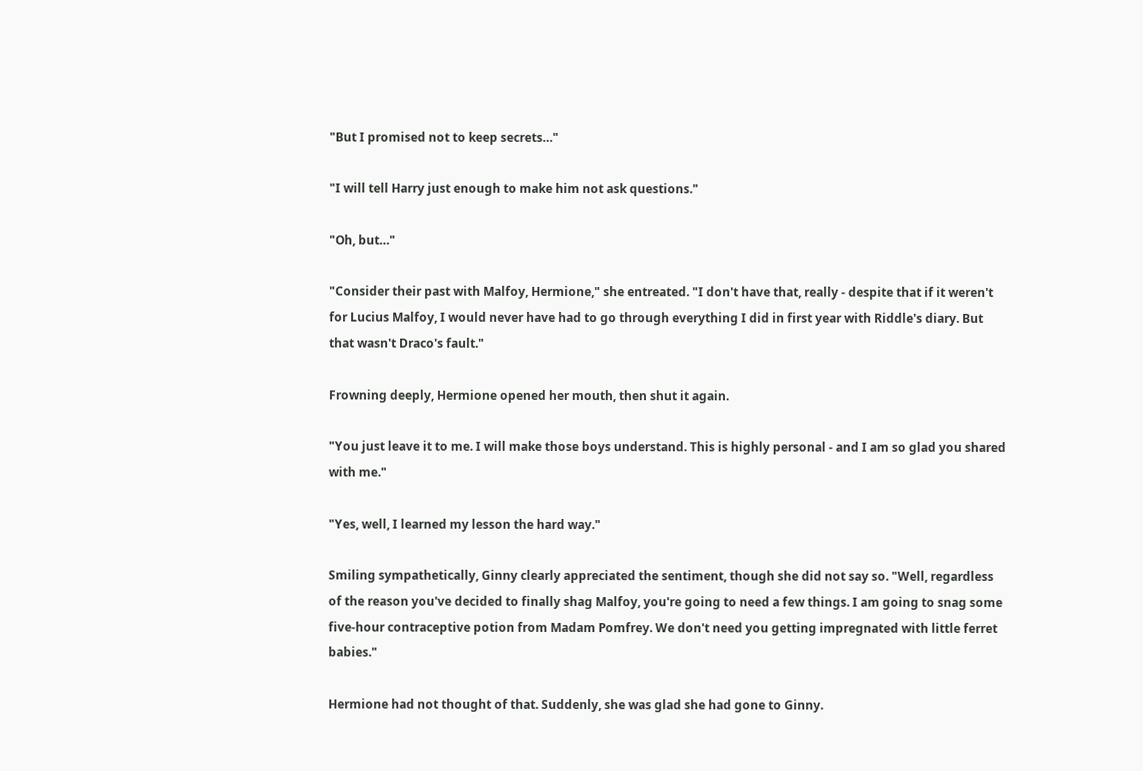"But I promised not to keep secrets…"

"I will tell Harry just enough to make him not ask questions."

"Oh, but…"

"Consider their past with Malfoy, Hermione," she entreated. "I don't have that, really - despite that if it weren't for Lucius Malfoy, I would never have had to go through everything I did in first year with Riddle's diary. But that wasn't Draco's fault."

Frowning deeply, Hermione opened her mouth, then shut it again.

"You just leave it to me. I will make those boys understand. This is highly personal - and I am so glad you shared with me."

"Yes, well, I learned my lesson the hard way."

Smiling sympathetically, Ginny clearly appreciated the sentiment, though she did not say so. "Well, regardless of the reason you've decided to finally shag Malfoy, you're going to need a few things. I am going to snag some five-hour contraceptive potion from Madam Pomfrey. We don't need you getting impregnated with little ferret babies."

Hermione had not thought of that. Suddenly, she was glad she had gone to Ginny.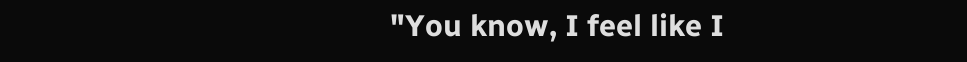"You know, I feel like I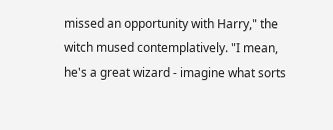missed an opportunity with Harry," the witch mused contemplatively. "I mean, he's a great wizard - imagine what sorts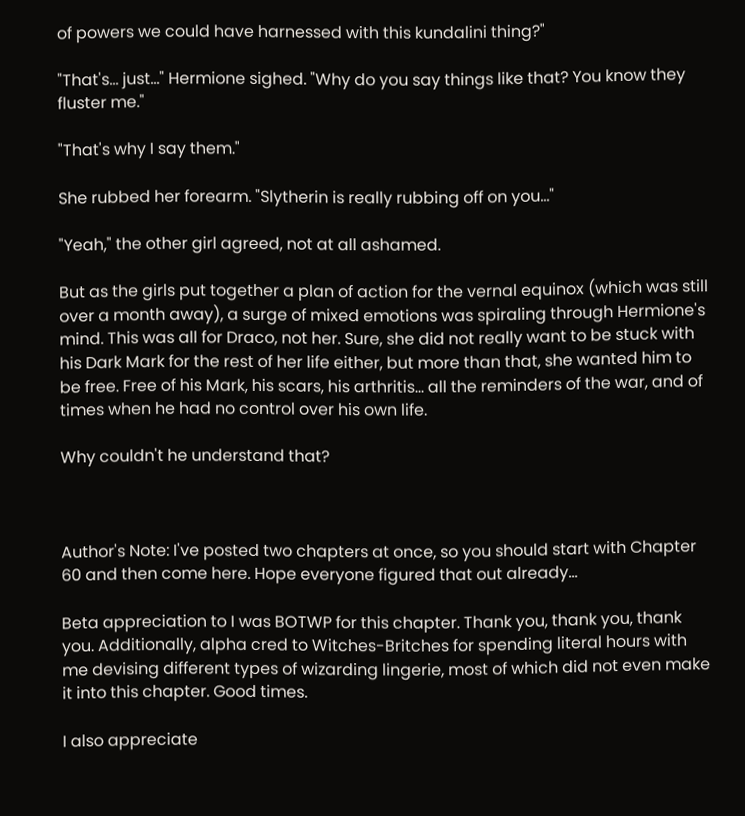of powers we could have harnessed with this kundalini thing?"

"That's… just…" Hermione sighed. "Why do you say things like that? You know they fluster me."

"That's why I say them."

She rubbed her forearm. "Slytherin is really rubbing off on you…"

"Yeah," the other girl agreed, not at all ashamed.

But as the girls put together a plan of action for the vernal equinox (which was still over a month away), a surge of mixed emotions was spiraling through Hermione's mind. This was all for Draco, not her. Sure, she did not really want to be stuck with his Dark Mark for the rest of her life either, but more than that, she wanted him to be free. Free of his Mark, his scars, his arthritis… all the reminders of the war, and of times when he had no control over his own life.

Why couldn't he understand that?



Author's Note: I've posted two chapters at once, so you should start with Chapter 60 and then come here. Hope everyone figured that out already...

Beta appreciation to I was BOTWP for this chapter. Thank you, thank you, thank you. Additionally, alpha cred to Witches-Britches for spending literal hours with me devising different types of wizarding lingerie, most of which did not even make it into this chapter. Good times.

I also appreciate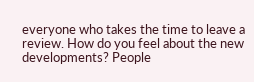everyone who takes the time to leave a review. How do you feel about the new developments? People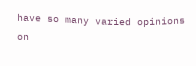have so many varied opinions on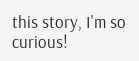this story, I'm so curious!